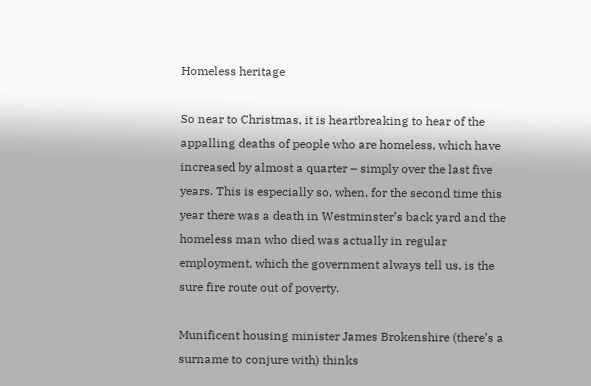Homeless heritage

So near to Christmas, it is heartbreaking to hear of the appalling deaths of people who are homeless, which have increased by almost a quarter – simply over the last five years. This is especially so, when, for the second time this year there was a death in Westminster’s back yard and the homeless man who died was actually in regular employment, which the government always tell us, is the sure fire route out of poverty.

Munificent housing minister James Brokenshire (there’s a surname to conjure with) thinks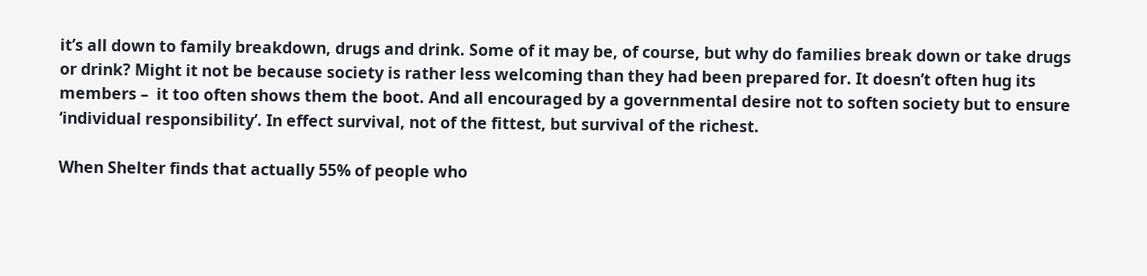it’s all down to family breakdown, drugs and drink. Some of it may be, of course, but why do families break down or take drugs or drink? Might it not be because society is rather less welcoming than they had been prepared for. It doesn’t often hug its members –  it too often shows them the boot. And all encouraged by a governmental desire not to soften society but to ensure ‘individual responsibility’. In effect survival, not of the fittest, but survival of the richest.

When Shelter finds that actually 55% of people who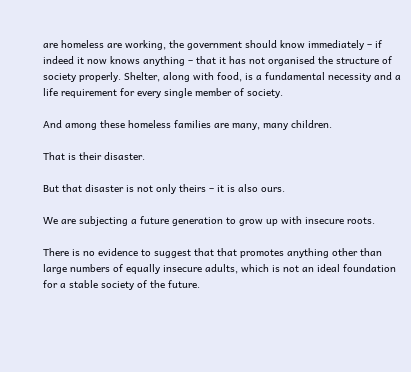are homeless are working, the government should know immediately – if indeed it now knows anything – that it has not organised the structure of society properly. Shelter, along with food, is a fundamental necessity and a life requirement for every single member of society.

And among these homeless families are many, many children.

That is their disaster.

But that disaster is not only theirs – it is also ours.

We are subjecting a future generation to grow up with insecure roots.

There is no evidence to suggest that that promotes anything other than large numbers of equally insecure adults, which is not an ideal foundation for a stable society of the future.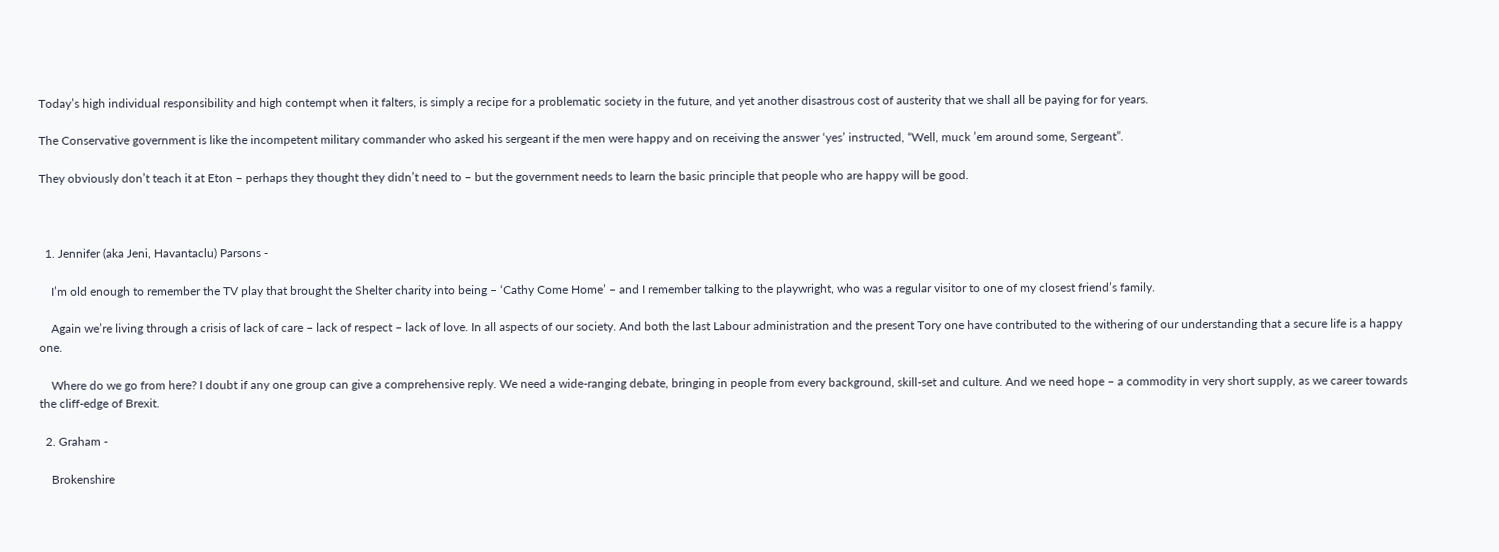Today’s high individual responsibility and high contempt when it falters, is simply a recipe for a problematic society in the future, and yet another disastrous cost of austerity that we shall all be paying for for years.

The Conservative government is like the incompetent military commander who asked his sergeant if the men were happy and on receiving the answer ‘yes’ instructed, “Well, muck ’em around some, Sergeant”.

They obviously don’t teach it at Eton – perhaps they thought they didn’t need to – but the government needs to learn the basic principle that people who are happy will be good.



  1. Jennifer (aka Jeni, Havantaclu) Parsons -

    I’m old enough to remember the TV play that brought the Shelter charity into being – ‘Cathy Come Home’ – and I remember talking to the playwright, who was a regular visitor to one of my closest friend’s family.

    Again we’re living through a crisis of lack of care – lack of respect – lack of love. In all aspects of our society. And both the last Labour administration and the present Tory one have contributed to the withering of our understanding that a secure life is a happy one.

    Where do we go from here? I doubt if any one group can give a comprehensive reply. We need a wide-ranging debate, bringing in people from every background, skill-set and culture. And we need hope – a commodity in very short supply, as we career towards the cliff-edge of Brexit.

  2. Graham -

    Brokenshire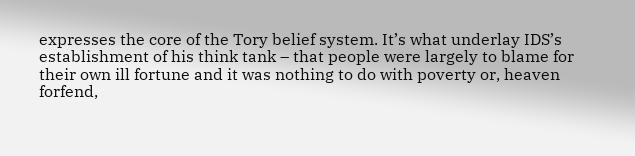expresses the core of the Tory belief system. It’s what underlay IDS’s establishment of his think tank – that people were largely to blame for their own ill fortune and it was nothing to do with poverty or, heaven forfend,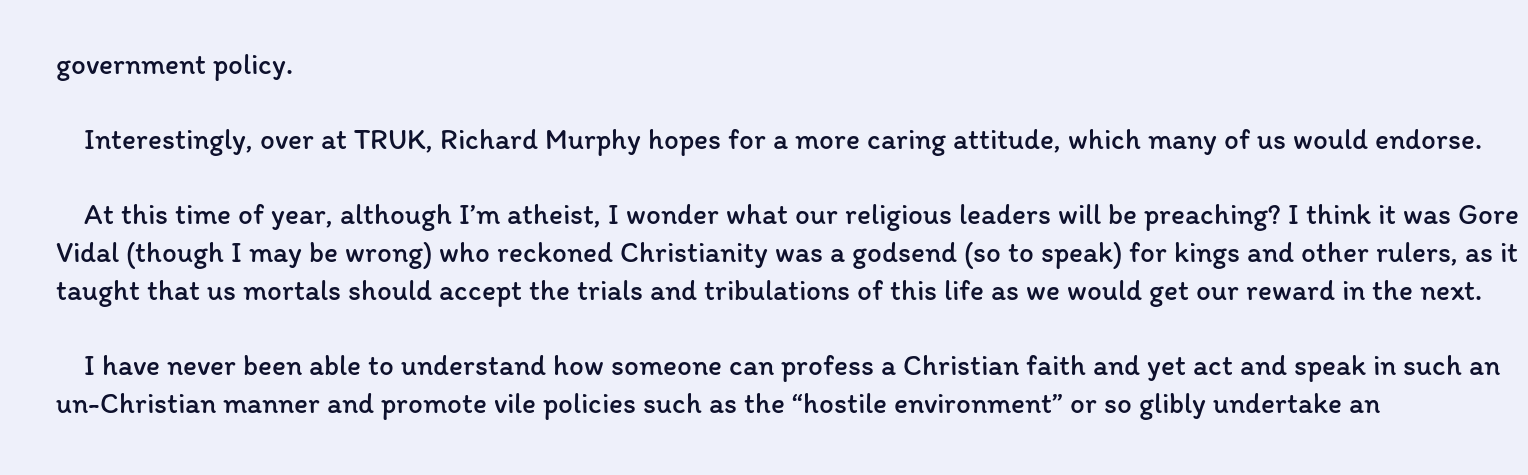government policy.

    Interestingly, over at TRUK, Richard Murphy hopes for a more caring attitude, which many of us would endorse.

    At this time of year, although I’m atheist, I wonder what our religious leaders will be preaching? I think it was Gore Vidal (though I may be wrong) who reckoned Christianity was a godsend (so to speak) for kings and other rulers, as it taught that us mortals should accept the trials and tribulations of this life as we would get our reward in the next.

    I have never been able to understand how someone can profess a Christian faith and yet act and speak in such an un-Christian manner and promote vile policies such as the “hostile environment” or so glibly undertake an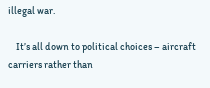illegal war.

    It’s all down to political choices – aircraft carriers rather than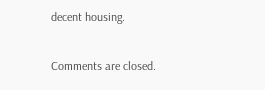decent housing.

Comments are closed.